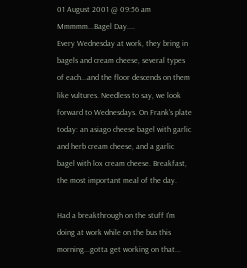01 August 2001 @ 09:56 am
Mmmmm...Bagel Day....
Every Wednesday at work, they bring in bagels and cream cheese, several types of each...and the floor descends on them like vultures. Needless to say, we look forward to Wednesdays. On Frank's plate today: an asiago cheese bagel with garlic and herb cream cheese, and a garlic bagel with lox cream cheese. Breakfast, the most important meal of the day.

Had a breakthrough on the stuff I'm doing at work while on the bus this morning...gotta get working on that...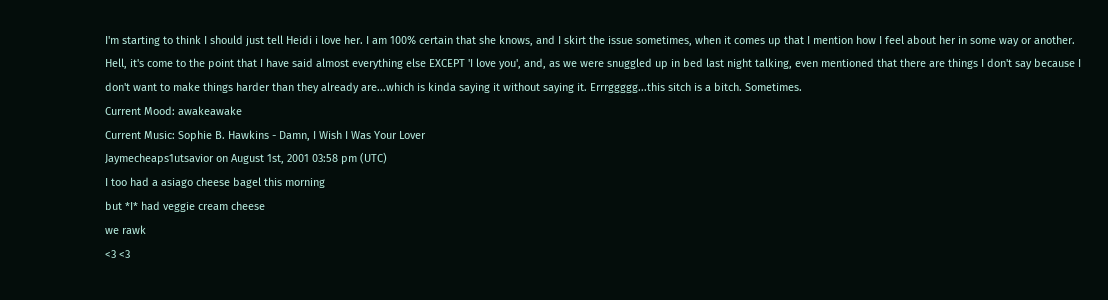I'm starting to think I should just tell Heidi i love her. I am 100% certain that she knows, and I skirt the issue sometimes, when it comes up that I mention how I feel about her in some way or another. Hell, it's come to the point that I have said almost everything else EXCEPT 'I love you', and, as we were snuggled up in bed last night talking, even mentioned that there are things I don't say because I don't want to make things harder than they already are...which is kinda saying it without saying it. Errrggggg...this sitch is a bitch. Sometimes.
Current Mood: awakeawake
Current Music: Sophie B. Hawkins - Damn, I Wish I Was Your Lover
Jaymecheaps1utsavior on August 1st, 2001 03:58 pm (UTC)
I too had a asiago cheese bagel this morning
but *I* had veggie cream cheese
we rawk
<3 <3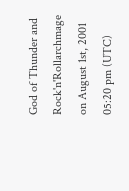God of Thunder and Rock'n'Rollarchmage on August 1st, 2001 05:20 pm (UTC)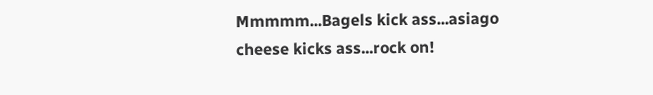Mmmmm...Bagels kick ass...asiago cheese kicks ass...rock on!